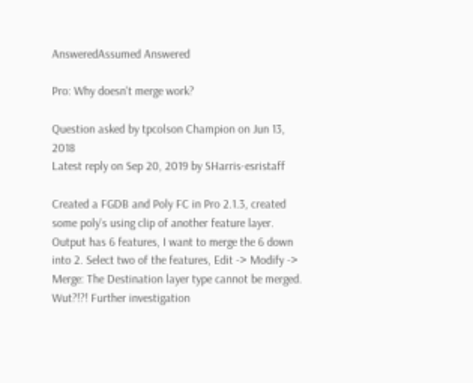AnsweredAssumed Answered

Pro: Why doesn't merge work?

Question asked by tpcolson Champion on Jun 13, 2018
Latest reply on Sep 20, 2019 by SHarris-esristaff

Created a FGDB and Poly FC in Pro 2.1.3, created some poly's using clip of another feature layer. Output has 6 features, I want to merge the 6 down into 2. Select two of the features, Edit -> Modify -> Merge: The Destination layer type cannot be merged. Wut?!?! Further investigation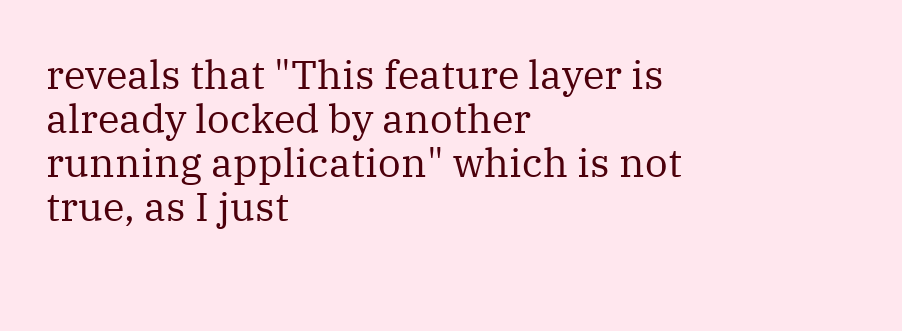reveals that "This feature layer is already locked by another running application" which is not true, as I just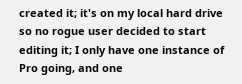created it; it's on my local hard drive so no rogue user decided to start editing it; I only have one instance of Pro going, and one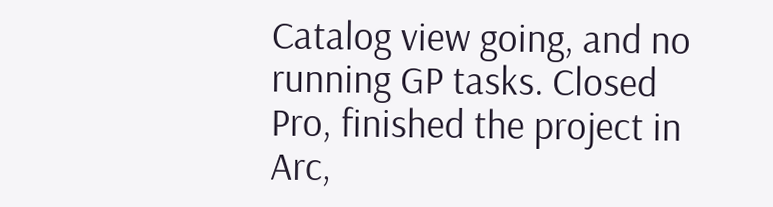Catalog view going, and no running GP tasks. Closed Pro, finished the project in Arc,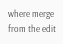where merge from the edit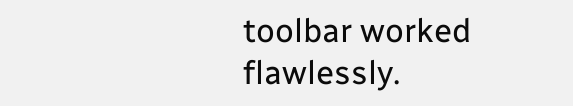toolbar worked flawlessly.